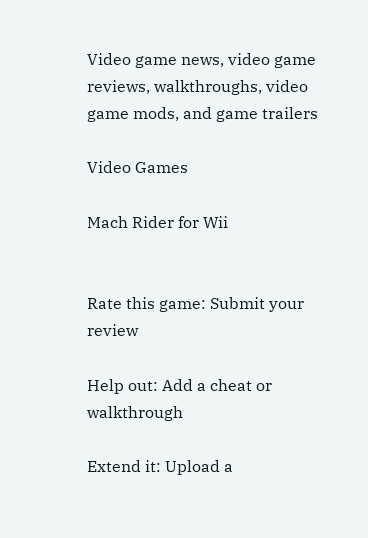Video game news, video game reviews, walkthroughs, video game mods, and game trailers

Video Games

Mach Rider for Wii


Rate this game: Submit your review

Help out: Add a cheat or walkthrough

Extend it: Upload a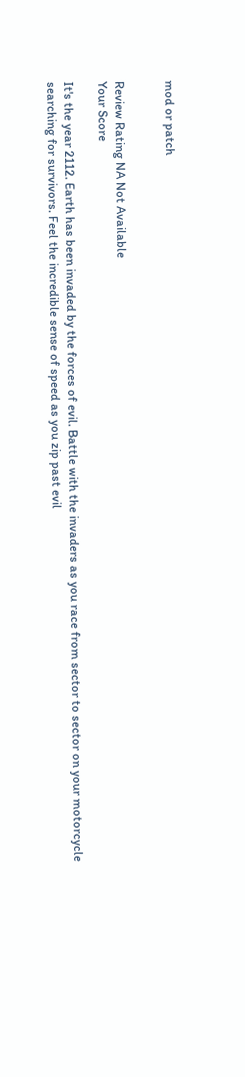mod or patch


Review Rating NA Not Available
Your Score

It's the year 2112. Earth has been invaded by the forces of evil. Battle with the invaders as you race from sector to sector on your motorcycle searching for survivors. Feel the incredible sense of speed as you zip past evil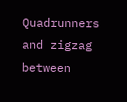Quadrunners and zigzag between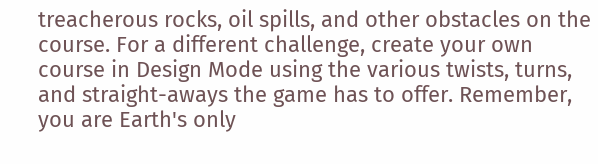treacherous rocks, oil spills, and other obstacles on the course. For a different challenge, create your own course in Design Mode using the various twists, turns, and straight-aways the game has to offer. Remember, you are Earth's only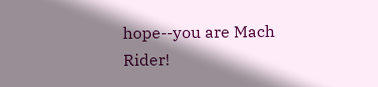hope--you are Mach Rider!